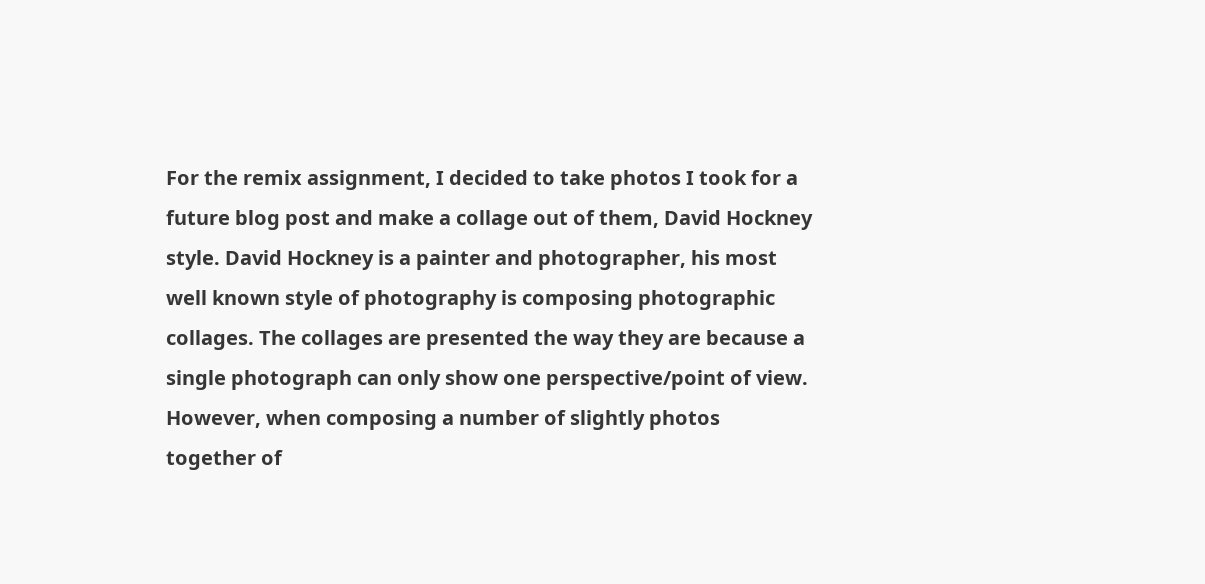For the remix assignment, I decided to take photos I took for a future blog post and make a collage out of them, David Hockney style. David Hockney is a painter and photographer, his most well known style of photography is composing photographic collages. The collages are presented the way they are because a single photograph can only show one perspective/point of view. However, when composing a number of slightly photos together of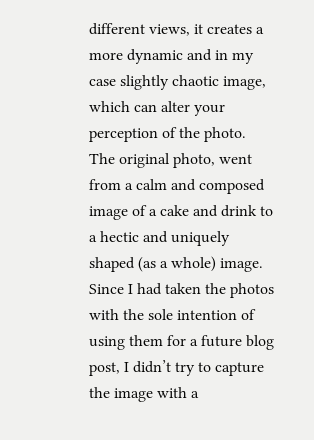different views, it creates a more dynamic and in my case slightly chaotic image, which can alter your perception of the photo. The original photo, went from a calm and composed image of a cake and drink to a hectic and uniquely shaped (as a whole) image. Since I had taken the photos with the sole intention of using them for a future blog post, I didn’t try to capture the image with a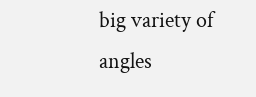big variety of angles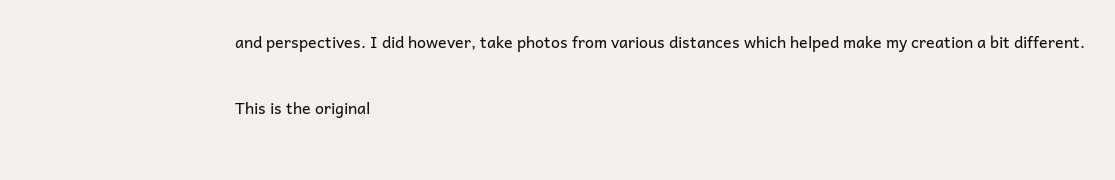and perspectives. I did however, take photos from various distances which helped make my creation a bit different.

This is the original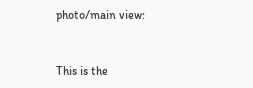photo/main view:


This is the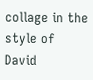collage in the style of David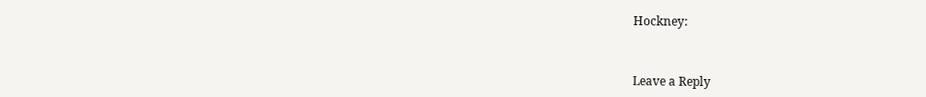Hockney:



Leave a Reply